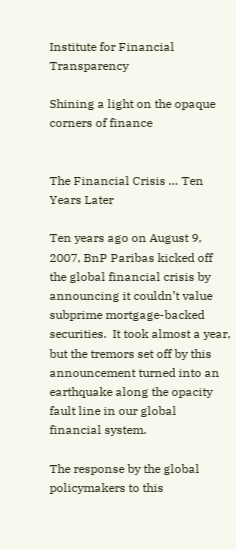Institute for Financial Transparency

Shining a light on the opaque corners of finance


The Financial Crisis … Ten Years Later

Ten years ago on August 9, 2007, BnP Paribas kicked off the global financial crisis by announcing it couldn’t value subprime mortgage-backed securities.  It took almost a year, but the tremors set off by this announcement turned into an earthquake along the opacity fault line in our global financial system.

The response by the global policymakers to this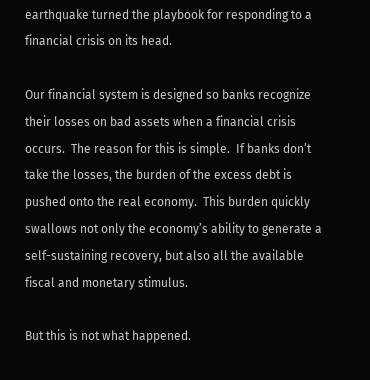earthquake turned the playbook for responding to a financial crisis on its head.

Our financial system is designed so banks recognize their losses on bad assets when a financial crisis occurs.  The reason for this is simple.  If banks don’t take the losses, the burden of the excess debt is pushed onto the real economy.  This burden quickly swallows not only the economy’s ability to generate a self-sustaining recovery, but also all the available fiscal and monetary stimulus.

But this is not what happened.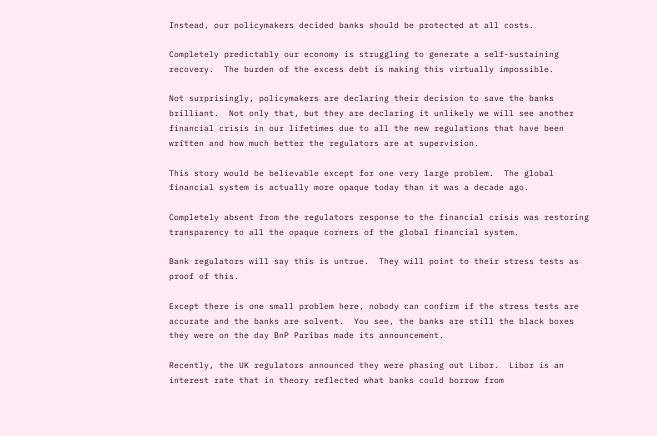Instead, our policymakers decided banks should be protected at all costs.

Completely predictably our economy is struggling to generate a self-sustaining recovery.  The burden of the excess debt is making this virtually impossible.

Not surprisingly, policymakers are declaring their decision to save the banks brilliant.  Not only that, but they are declaring it unlikely we will see another financial crisis in our lifetimes due to all the new regulations that have been written and how much better the regulators are at supervision.

This story would be believable except for one very large problem.  The global financial system is actually more opaque today than it was a decade ago.

Completely absent from the regulators response to the financial crisis was restoring transparency to all the opaque corners of the global financial system.

Bank regulators will say this is untrue.  They will point to their stress tests as proof of this.

Except there is one small problem here, nobody can confirm if the stress tests are accurate and the banks are solvent.  You see, the banks are still the black boxes they were on the day BnP Paribas made its announcement.

Recently, the UK regulators announced they were phasing out Libor.  Libor is an interest rate that in theory reflected what banks could borrow from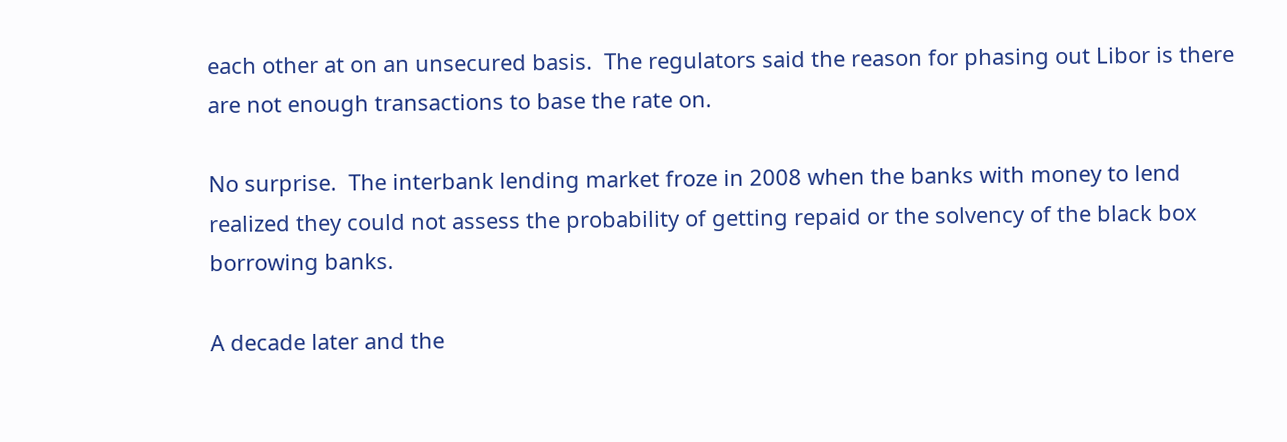each other at on an unsecured basis.  The regulators said the reason for phasing out Libor is there are not enough transactions to base the rate on.

No surprise.  The interbank lending market froze in 2008 when the banks with money to lend realized they could not assess the probability of getting repaid or the solvency of the black box borrowing banks.

A decade later and the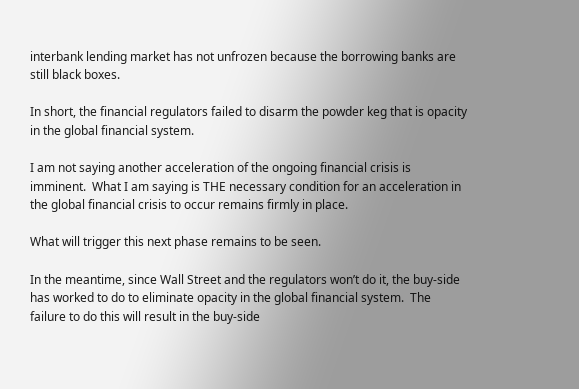interbank lending market has not unfrozen because the borrowing banks are still black boxes.

In short, the financial regulators failed to disarm the powder keg that is opacity in the global financial system.

I am not saying another acceleration of the ongoing financial crisis is imminent.  What I am saying is THE necessary condition for an acceleration in the global financial crisis to occur remains firmly in place.

What will trigger this next phase remains to be seen.

In the meantime, since Wall Street and the regulators won’t do it, the buy-side has worked to do to eliminate opacity in the global financial system.  The failure to do this will result in the buy-side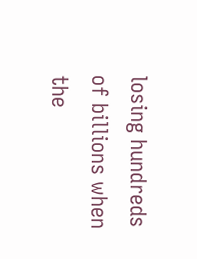losing hundreds of billions when the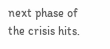next phase of the crisis hits.